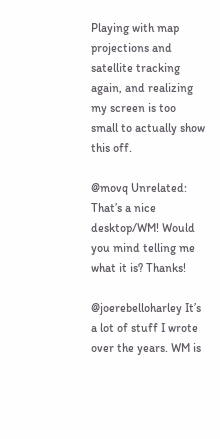Playing with map projections and satellite tracking again, and realizing my screen is too small to actually show this off.

@movq Unrelated: That’s a nice desktop/WM! Would you mind telling me what it is? Thanks!

@joerebelloharley It’s a lot of stuff I wrote over the years. WM is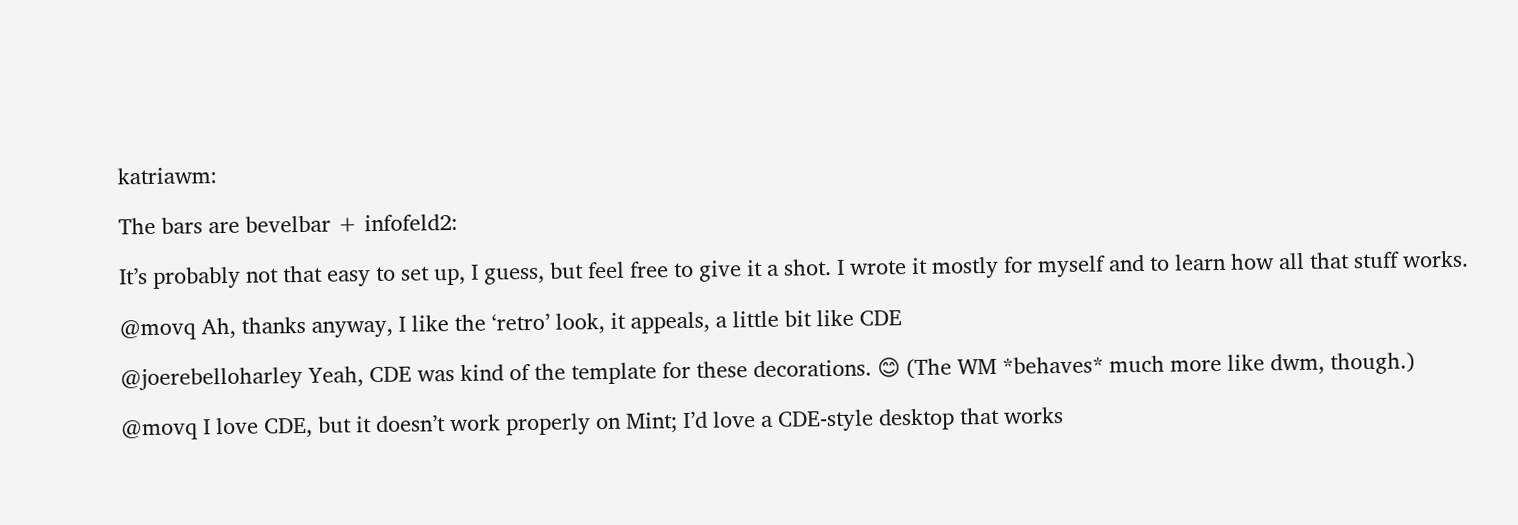katriawm:

The bars are bevelbar + infofeld2:

It’s probably not that easy to set up, I guess, but feel free to give it a shot. I wrote it mostly for myself and to learn how all that stuff works.

@movq Ah, thanks anyway, I like the ‘retro’ look, it appeals, a little bit like CDE

@joerebelloharley Yeah, CDE was kind of the template for these decorations. 😊 (The WM *behaves* much more like dwm, though.)

@movq I love CDE, but it doesn’t work properly on Mint; I’d love a CDE-style desktop that works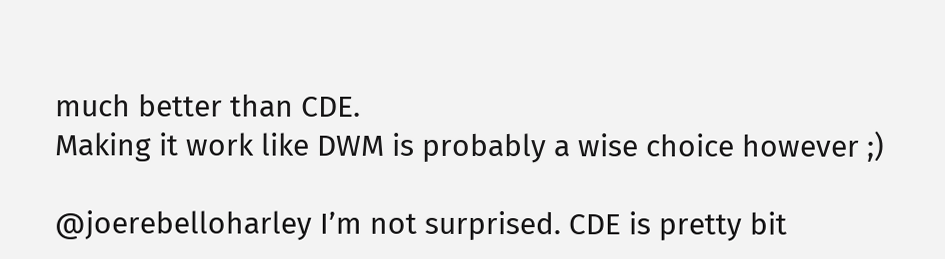much better than CDE.
Making it work like DWM is probably a wise choice however ;)

@joerebelloharley I’m not surprised. CDE is pretty bit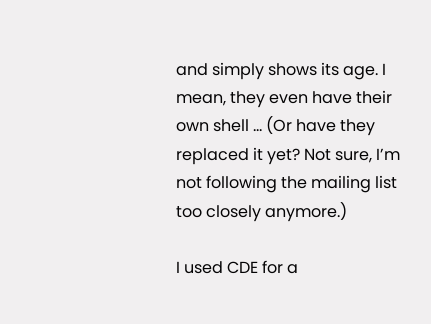and simply shows its age. I mean, they even have their own shell … (Or have they replaced it yet? Not sure, I’m not following the mailing list too closely anymore.)

I used CDE for a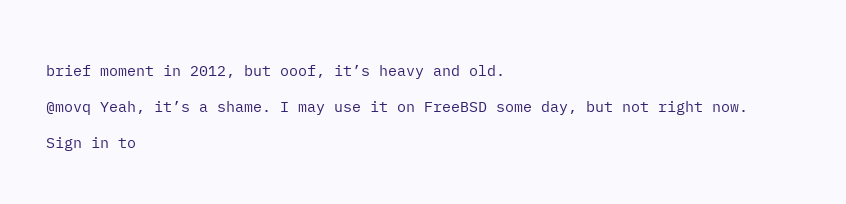brief moment in 2012, but ooof, it’s heavy and old.

@movq Yeah, it’s a shame. I may use it on FreeBSD some day, but not right now.

Sign in to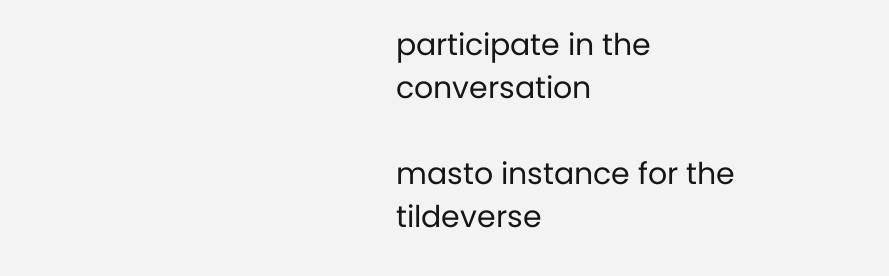participate in the conversation

masto instance for the tildeverse